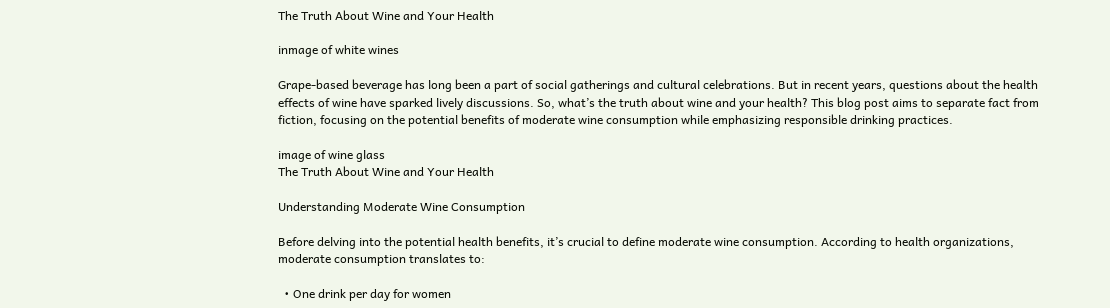The Truth About Wine and Your Health

inmage of white wines

Grape-based beverage has long been a part of social gatherings and cultural celebrations. But in recent years, questions about the health effects of wine have sparked lively discussions. So, what’s the truth about wine and your health? This blog post aims to separate fact from fiction, focusing on the potential benefits of moderate wine consumption while emphasizing responsible drinking practices.

image of wine glass
The Truth About Wine and Your Health

Understanding Moderate Wine Consumption

Before delving into the potential health benefits, it’s crucial to define moderate wine consumption. According to health organizations, moderate consumption translates to:

  • One drink per day for women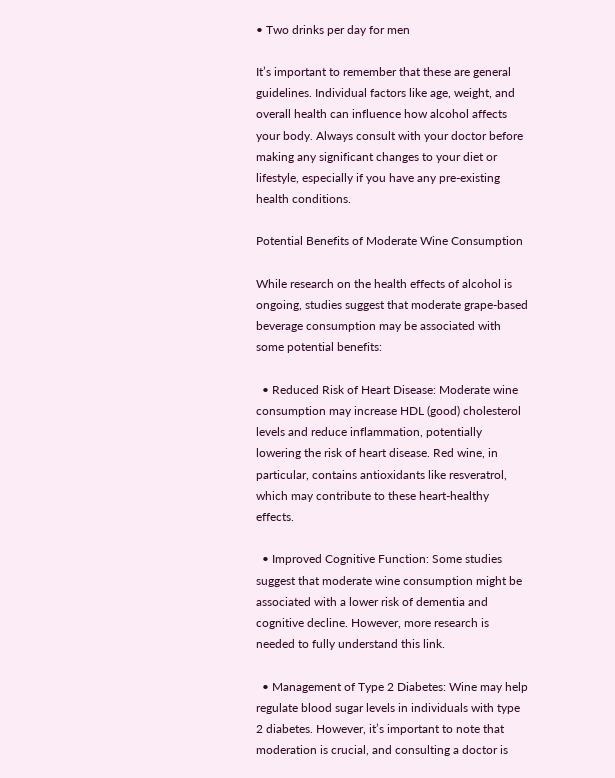• Two drinks per day for men

It’s important to remember that these are general guidelines. Individual factors like age, weight, and overall health can influence how alcohol affects your body. Always consult with your doctor before making any significant changes to your diet or lifestyle, especially if you have any pre-existing health conditions.

Potential Benefits of Moderate Wine Consumption

While research on the health effects of alcohol is ongoing, studies suggest that moderate grape-based beverage consumption may be associated with some potential benefits:

  • Reduced Risk of Heart Disease: Moderate wine consumption may increase HDL (good) cholesterol levels and reduce inflammation, potentially lowering the risk of heart disease. Red wine, in particular, contains antioxidants like resveratrol, which may contribute to these heart-healthy effects.

  • Improved Cognitive Function: Some studies suggest that moderate wine consumption might be associated with a lower risk of dementia and cognitive decline. However, more research is needed to fully understand this link.

  • Management of Type 2 Diabetes: Wine may help regulate blood sugar levels in individuals with type 2 diabetes. However, it’s important to note that moderation is crucial, and consulting a doctor is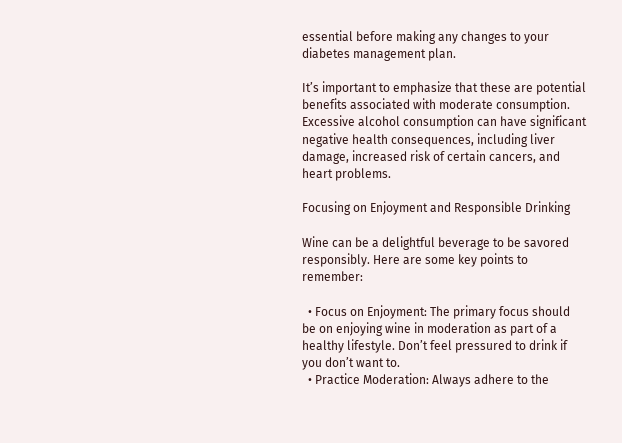essential before making any changes to your diabetes management plan.

It’s important to emphasize that these are potential benefits associated with moderate consumption. Excessive alcohol consumption can have significant negative health consequences, including liver damage, increased risk of certain cancers, and heart problems.

Focusing on Enjoyment and Responsible Drinking

Wine can be a delightful beverage to be savored responsibly. Here are some key points to remember:

  • Focus on Enjoyment: The primary focus should be on enjoying wine in moderation as part of a healthy lifestyle. Don’t feel pressured to drink if you don’t want to.
  • Practice Moderation: Always adhere to the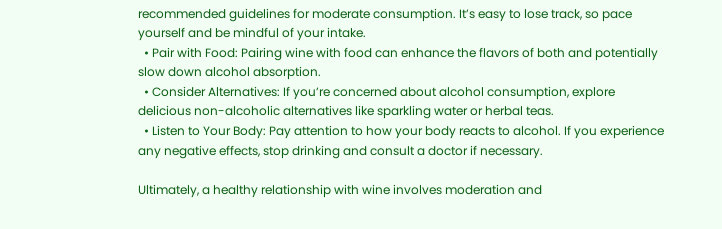recommended guidelines for moderate consumption. It’s easy to lose track, so pace yourself and be mindful of your intake.
  • Pair with Food: Pairing wine with food can enhance the flavors of both and potentially slow down alcohol absorption.
  • Consider Alternatives: If you’re concerned about alcohol consumption, explore delicious non-alcoholic alternatives like sparkling water or herbal teas.
  • Listen to Your Body: Pay attention to how your body reacts to alcohol. If you experience any negative effects, stop drinking and consult a doctor if necessary.

Ultimately, a healthy relationship with wine involves moderation and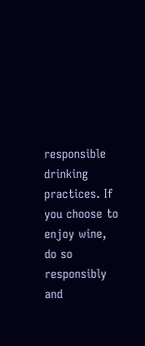responsible drinking practices. If you choose to enjoy wine, do so responsibly and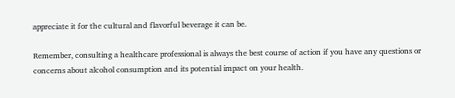appreciate it for the cultural and flavorful beverage it can be.

Remember, consulting a healthcare professional is always the best course of action if you have any questions or concerns about alcohol consumption and its potential impact on your health.